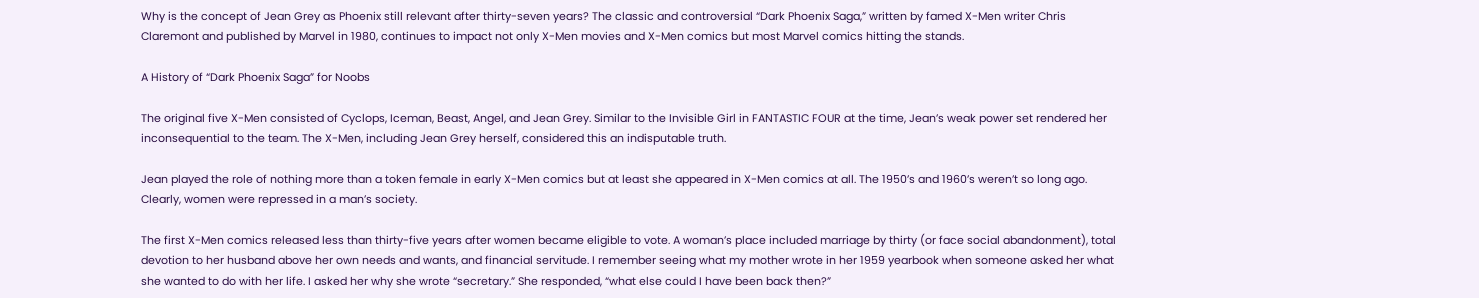Why is the concept of Jean Grey as Phoenix still relevant after thirty-seven years? The classic and controversial “Dark Phoenix Saga,” written by famed X-Men writer Chris Claremont and published by Marvel in 1980, continues to impact not only X-Men movies and X-Men comics but most Marvel comics hitting the stands.

A History of “Dark Phoenix Saga” for Noobs

The original five X-Men consisted of Cyclops, Iceman, Beast, Angel, and Jean Grey. Similar to the Invisible Girl in FANTASTIC FOUR at the time, Jean’s weak power set rendered her inconsequential to the team. The X-Men, including Jean Grey herself, considered this an indisputable truth.

Jean played the role of nothing more than a token female in early X-Men comics but at least she appeared in X-Men comics at all. The 1950’s and 1960’s weren’t so long ago. Clearly, women were repressed in a man’s society.

The first X-Men comics released less than thirty-five years after women became eligible to vote. A woman’s place included marriage by thirty (or face social abandonment), total devotion to her husband above her own needs and wants, and financial servitude. I remember seeing what my mother wrote in her 1959 yearbook when someone asked her what she wanted to do with her life. I asked her why she wrote “secretary.” She responded, “what else could I have been back then?”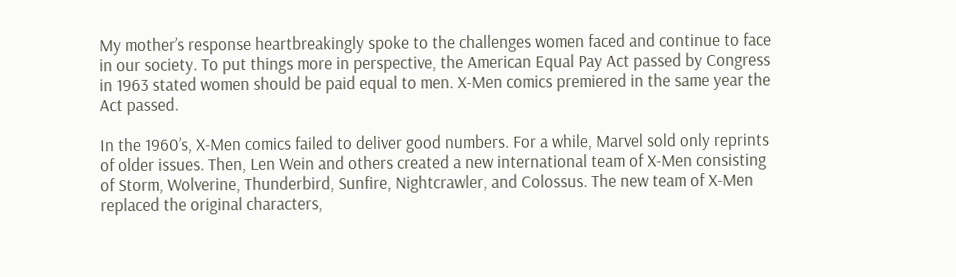My mother’s response heartbreakingly spoke to the challenges women faced and continue to face in our society. To put things more in perspective, the American Equal Pay Act passed by Congress in 1963 stated women should be paid equal to men. X-Men comics premiered in the same year the Act passed.

In the 1960’s, X-Men comics failed to deliver good numbers. For a while, Marvel sold only reprints of older issues. Then, Len Wein and others created a new international team of X-Men consisting of Storm, Wolverine, Thunderbird, Sunfire, Nightcrawler, and Colossus. The new team of X-Men replaced the original characters,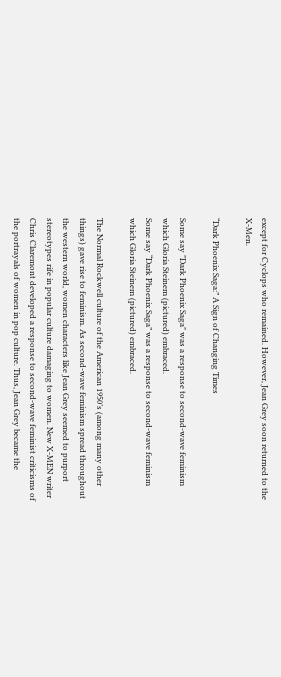except for Cyclops who remained. However, Jean Grey soon returned to the X-Men.

“Dark Phoenix Saga:” A Sign of Changing Times

Some say "Dark Phoenix Saga" was a response to second-wave feminism which Gloria Steinem (pictured) embraced.
Some say “Dark Phoenix Saga” was a response to second-wave feminism which Gloria Steinem (pictured) embraced.

The Normal Rockwell culture of the American 1950’s (among many other things) gave rise to feminism. As second-wave feminism spread throughout the western world, women characters like Jean Grey seemed to purport stereotypes rife in popular culture damaging to women. New X-MEN writer Chris Claremont developed a response to second-wave feminist criticisms of the portrayals of women in pop culture. Thus, Jean Grey became the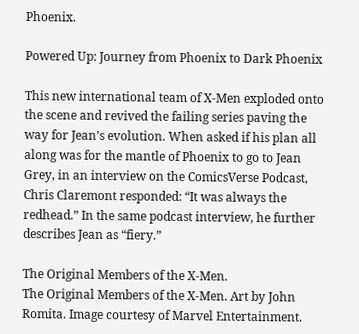Phoenix.

Powered Up: Journey from Phoenix to Dark Phoenix

This new international team of X-Men exploded onto the scene and revived the failing series paving the way for Jean’s evolution. When asked if his plan all along was for the mantle of Phoenix to go to Jean Grey, in an interview on the ComicsVerse Podcast, Chris Claremont responded: “It was always the redhead.” In the same podcast interview, he further describes Jean as “fiery.”

The Original Members of the X-Men.
The Original Members of the X-Men. Art by John Romita. Image courtesy of Marvel Entertainment.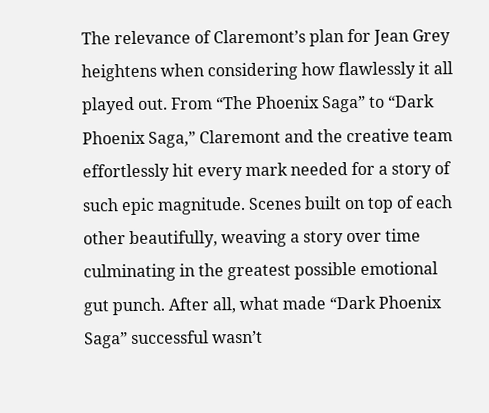The relevance of Claremont’s plan for Jean Grey heightens when considering how flawlessly it all played out. From “The Phoenix Saga” to “Dark Phoenix Saga,” Claremont and the creative team effortlessly hit every mark needed for a story of such epic magnitude. Scenes built on top of each other beautifully, weaving a story over time culminating in the greatest possible emotional gut punch. After all, what made “Dark Phoenix Saga” successful wasn’t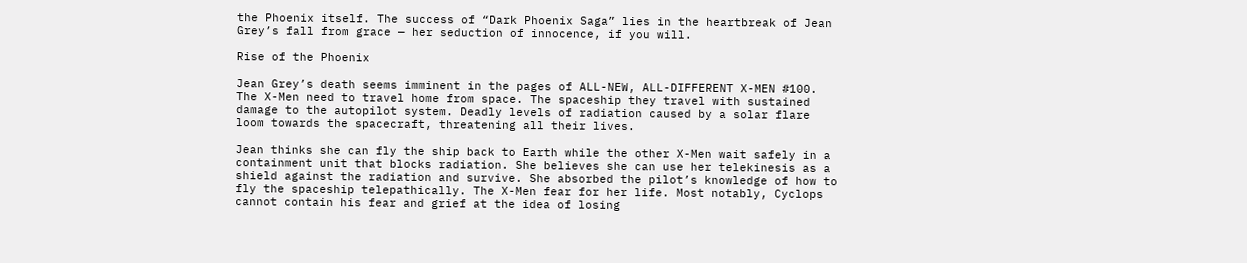the Phoenix itself. The success of “Dark Phoenix Saga” lies in the heartbreak of Jean Grey’s fall from grace — her seduction of innocence, if you will.

Rise of the Phoenix

Jean Grey’s death seems imminent in the pages of ALL-NEW, ALL-DIFFERENT X-MEN #100. The X-Men need to travel home from space. The spaceship they travel with sustained damage to the autopilot system. Deadly levels of radiation caused by a solar flare loom towards the spacecraft, threatening all their lives.

Jean thinks she can fly the ship back to Earth while the other X-Men wait safely in a containment unit that blocks radiation. She believes she can use her telekinesis as a shield against the radiation and survive. She absorbed the pilot’s knowledge of how to fly the spaceship telepathically. The X-Men fear for her life. Most notably, Cyclops cannot contain his fear and grief at the idea of losing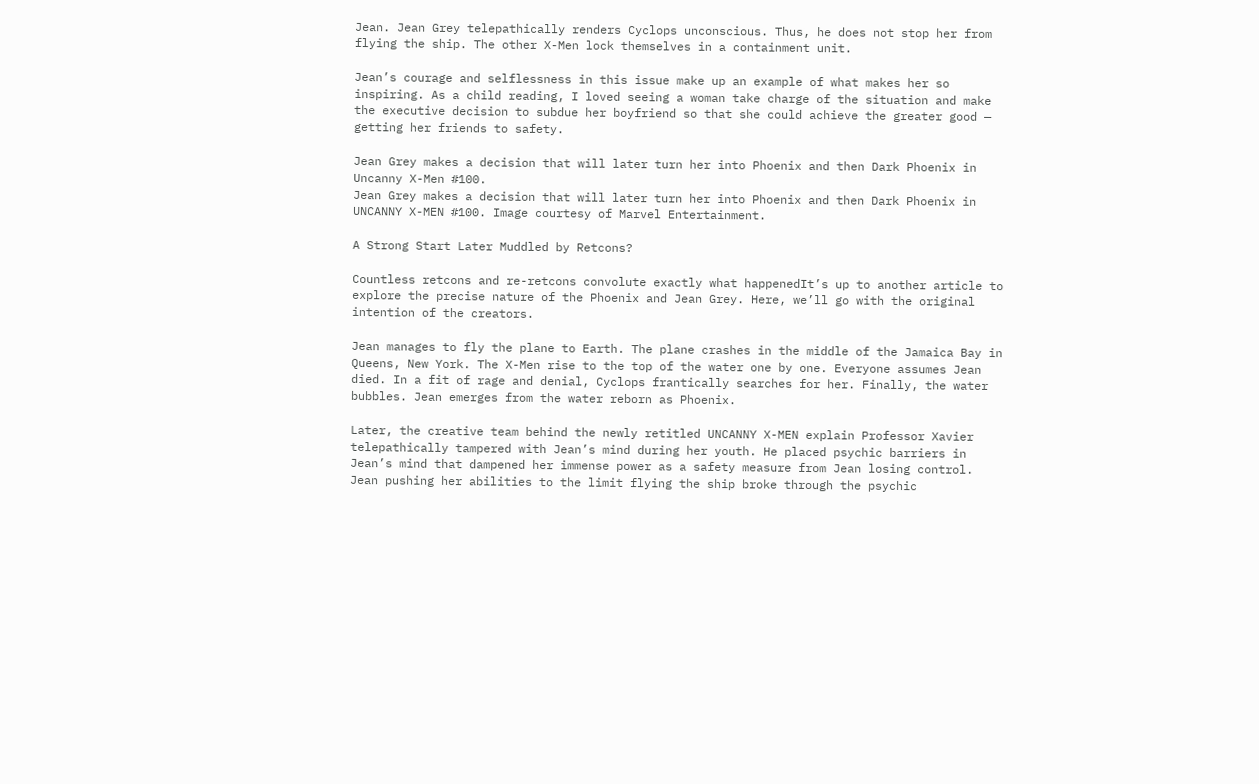Jean. Jean Grey telepathically renders Cyclops unconscious. Thus, he does not stop her from flying the ship. The other X-Men lock themselves in a containment unit.

Jean’s courage and selflessness in this issue make up an example of what makes her so inspiring. As a child reading, I loved seeing a woman take charge of the situation and make the executive decision to subdue her boyfriend so that she could achieve the greater good — getting her friends to safety.

Jean Grey makes a decision that will later turn her into Phoenix and then Dark Phoenix in Uncanny X-Men #100.
Jean Grey makes a decision that will later turn her into Phoenix and then Dark Phoenix in UNCANNY X-MEN #100. Image courtesy of Marvel Entertainment.

A Strong Start Later Muddled by Retcons?

Countless retcons and re-retcons convolute exactly what happenedIt’s up to another article to explore the precise nature of the Phoenix and Jean Grey. Here, we’ll go with the original intention of the creators.

Jean manages to fly the plane to Earth. The plane crashes in the middle of the Jamaica Bay in Queens, New York. The X-Men rise to the top of the water one by one. Everyone assumes Jean died. In a fit of rage and denial, Cyclops frantically searches for her. Finally, the water bubbles. Jean emerges from the water reborn as Phoenix.

Later, the creative team behind the newly retitled UNCANNY X-MEN explain Professor Xavier telepathically tampered with Jean’s mind during her youth. He placed psychic barriers in Jean’s mind that dampened her immense power as a safety measure from Jean losing control. Jean pushing her abilities to the limit flying the ship broke through the psychic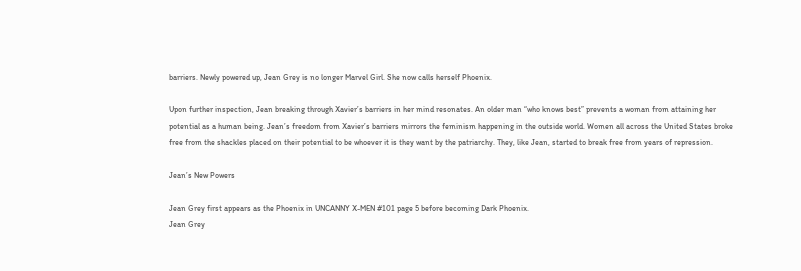barriers. Newly powered up, Jean Grey is no longer Marvel Girl. She now calls herself Phoenix.

Upon further inspection, Jean breaking through Xavier’s barriers in her mind resonates. An older man “who knows best” prevents a woman from attaining her potential as a human being. Jean’s freedom from Xavier’s barriers mirrors the feminism happening in the outside world. Women all across the United States broke free from the shackles placed on their potential to be whoever it is they want by the patriarchy. They, like Jean, started to break free from years of repression.

Jean’s New Powers

Jean Grey first appears as the Phoenix in UNCANNY X-MEN #101 page 5 before becoming Dark Phoenix.
Jean Grey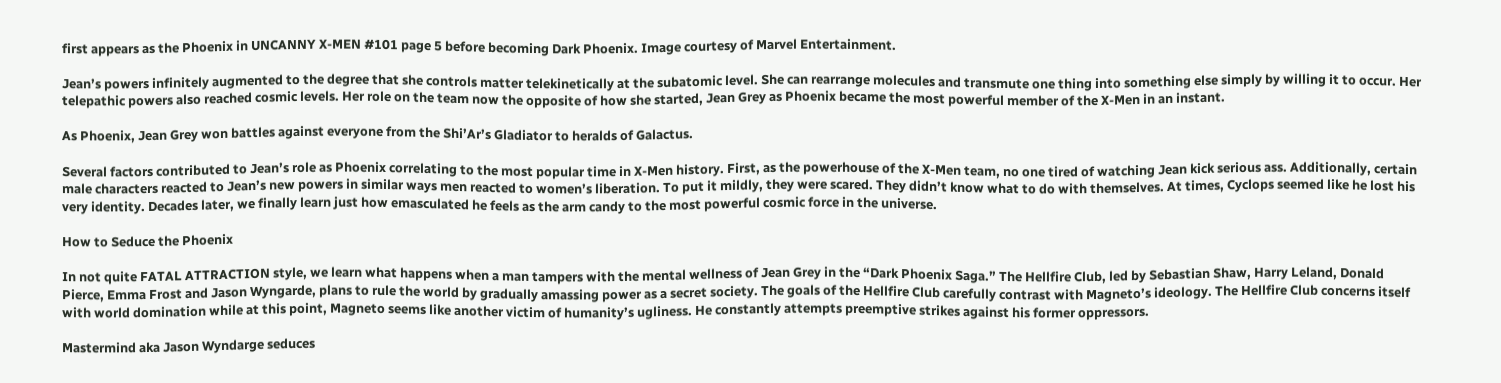first appears as the Phoenix in UNCANNY X-MEN #101 page 5 before becoming Dark Phoenix. Image courtesy of Marvel Entertainment.

Jean’s powers infinitely augmented to the degree that she controls matter telekinetically at the subatomic level. She can rearrange molecules and transmute one thing into something else simply by willing it to occur. Her telepathic powers also reached cosmic levels. Her role on the team now the opposite of how she started, Jean Grey as Phoenix became the most powerful member of the X-Men in an instant.

As Phoenix, Jean Grey won battles against everyone from the Shi’Ar’s Gladiator to heralds of Galactus.

Several factors contributed to Jean’s role as Phoenix correlating to the most popular time in X-Men history. First, as the powerhouse of the X-Men team, no one tired of watching Jean kick serious ass. Additionally, certain male characters reacted to Jean’s new powers in similar ways men reacted to women’s liberation. To put it mildly, they were scared. They didn’t know what to do with themselves. At times, Cyclops seemed like he lost his very identity. Decades later, we finally learn just how emasculated he feels as the arm candy to the most powerful cosmic force in the universe.

How to Seduce the Phoenix

In not quite FATAL ATTRACTION style, we learn what happens when a man tampers with the mental wellness of Jean Grey in the “Dark Phoenix Saga.” The Hellfire Club, led by Sebastian Shaw, Harry Leland, Donald Pierce, Emma Frost and Jason Wyngarde, plans to rule the world by gradually amassing power as a secret society. The goals of the Hellfire Club carefully contrast with Magneto’s ideology. The Hellfire Club concerns itself with world domination while at this point, Magneto seems like another victim of humanity’s ugliness. He constantly attempts preemptive strikes against his former oppressors.

Mastermind aka Jason Wyndarge seduces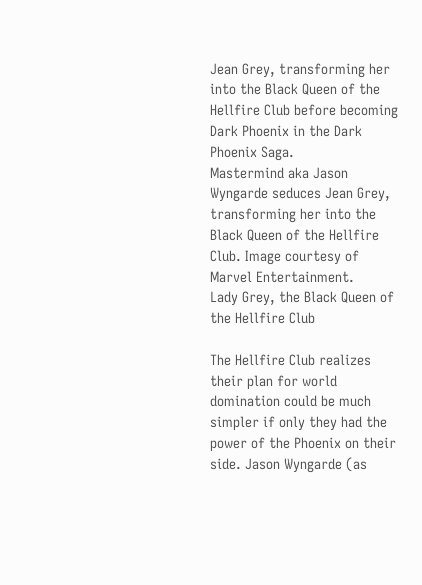Jean Grey, transforming her into the Black Queen of the Hellfire Club before becoming Dark Phoenix in the Dark Phoenix Saga.
Mastermind aka Jason Wyngarde seduces Jean Grey, transforming her into the Black Queen of the Hellfire Club. Image courtesy of Marvel Entertainment.
Lady Grey, the Black Queen of the Hellfire Club

The Hellfire Club realizes their plan for world domination could be much simpler if only they had the power of the Phoenix on their side. Jason Wyngarde (as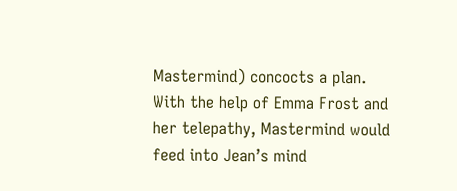Mastermind) concocts a plan. With the help of Emma Frost and her telepathy, Mastermind would feed into Jean’s mind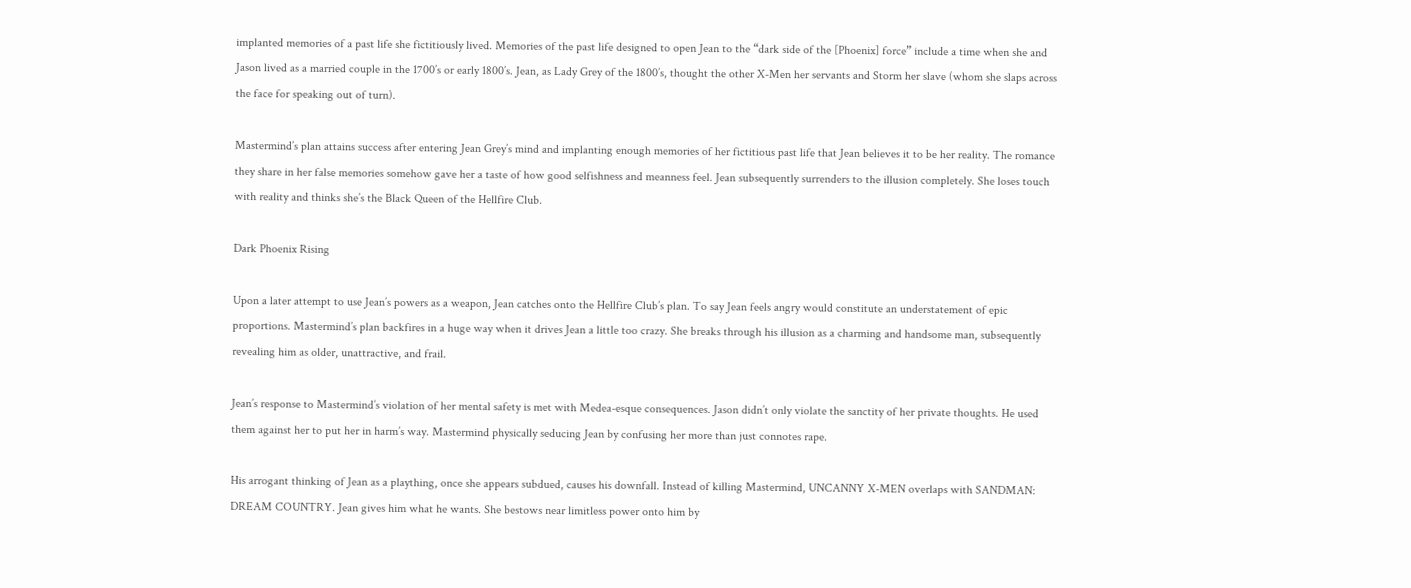implanted memories of a past life she fictitiously lived. Memories of the past life designed to open Jean to the “dark side of the [Phoenix] force” include a time when she and Jason lived as a married couple in the 1700’s or early 1800’s. Jean, as Lady Grey of the 1800’s, thought the other X-Men her servants and Storm her slave (whom she slaps across the face for speaking out of turn).

Mastermind’s plan attains success after entering Jean Grey’s mind and implanting enough memories of her fictitious past life that Jean believes it to be her reality. The romance they share in her false memories somehow gave her a taste of how good selfishness and meanness feel. Jean subsequently surrenders to the illusion completely. She loses touch with reality and thinks she’s the Black Queen of the Hellfire Club.

Dark Phoenix Rising

Upon a later attempt to use Jean’s powers as a weapon, Jean catches onto the Hellfire Club’s plan. To say Jean feels angry would constitute an understatement of epic proportions. Mastermind’s plan backfires in a huge way when it drives Jean a little too crazy. She breaks through his illusion as a charming and handsome man, subsequently revealing him as older, unattractive, and frail.

Jean’s response to Mastermind’s violation of her mental safety is met with Medea-esque consequences. Jason didn’t only violate the sanctity of her private thoughts. He used them against her to put her in harm’s way. Mastermind physically seducing Jean by confusing her more than just connotes rape.

His arrogant thinking of Jean as a plaything, once she appears subdued, causes his downfall. Instead of killing Mastermind, UNCANNY X-MEN overlaps with SANDMAN: DREAM COUNTRY. Jean gives him what he wants. She bestows near limitless power onto him by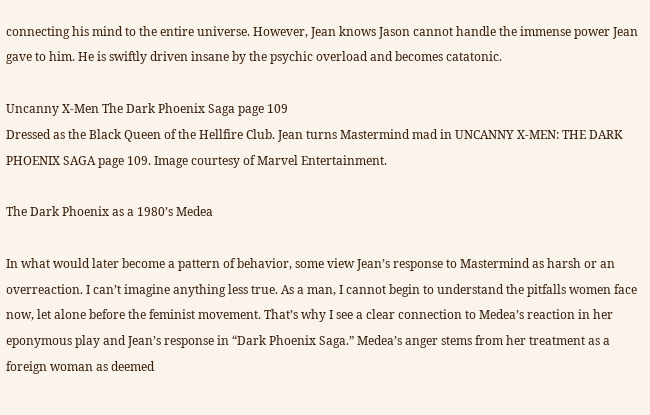connecting his mind to the entire universe. However, Jean knows Jason cannot handle the immense power Jean gave to him. He is swiftly driven insane by the psychic overload and becomes catatonic.

Uncanny X-Men The Dark Phoenix Saga page 109
Dressed as the Black Queen of the Hellfire Club. Jean turns Mastermind mad in UNCANNY X-MEN: THE DARK PHOENIX SAGA page 109. Image courtesy of Marvel Entertainment.

The Dark Phoenix as a 1980’s Medea

In what would later become a pattern of behavior, some view Jean’s response to Mastermind as harsh or an overreaction. I can’t imagine anything less true. As a man, I cannot begin to understand the pitfalls women face now, let alone before the feminist movement. That’s why I see a clear connection to Medea’s reaction in her eponymous play and Jean’s response in “Dark Phoenix Saga.” Medea’s anger stems from her treatment as a foreign woman as deemed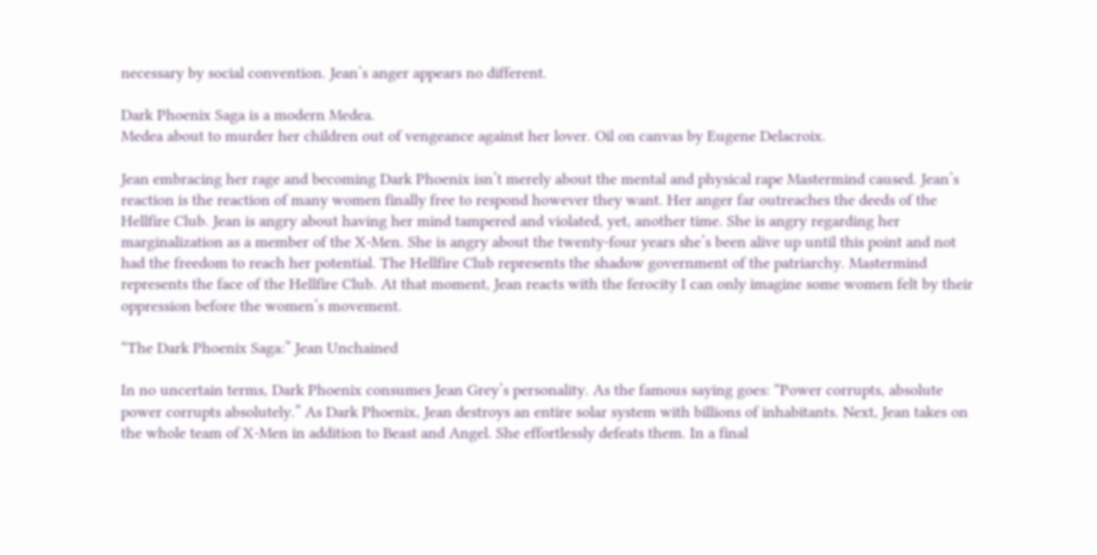necessary by social convention. Jean’s anger appears no different.

Dark Phoenix Saga is a modern Medea.
Medea about to murder her children out of vengeance against her lover. Oil on canvas by Eugene Delacroix.

Jean embracing her rage and becoming Dark Phoenix isn’t merely about the mental and physical rape Mastermind caused. Jean’s reaction is the reaction of many women finally free to respond however they want. Her anger far outreaches the deeds of the Hellfire Club. Jean is angry about having her mind tampered and violated, yet, another time. She is angry regarding her marginalization as a member of the X-Men. She is angry about the twenty-four years she’s been alive up until this point and not had the freedom to reach her potential. The Hellfire Club represents the shadow government of the patriarchy. Mastermind represents the face of the Hellfire Club. At that moment, Jean reacts with the ferocity I can only imagine some women felt by their oppression before the women’s movement.

“The Dark Phoenix Saga:” Jean Unchained

In no uncertain terms, Dark Phoenix consumes Jean Grey’s personality. As the famous saying goes: “Power corrupts, absolute power corrupts absolutely.” As Dark Phoenix, Jean destroys an entire solar system with billions of inhabitants. Next, Jean takes on the whole team of X-Men in addition to Beast and Angel. She effortlessly defeats them. In a final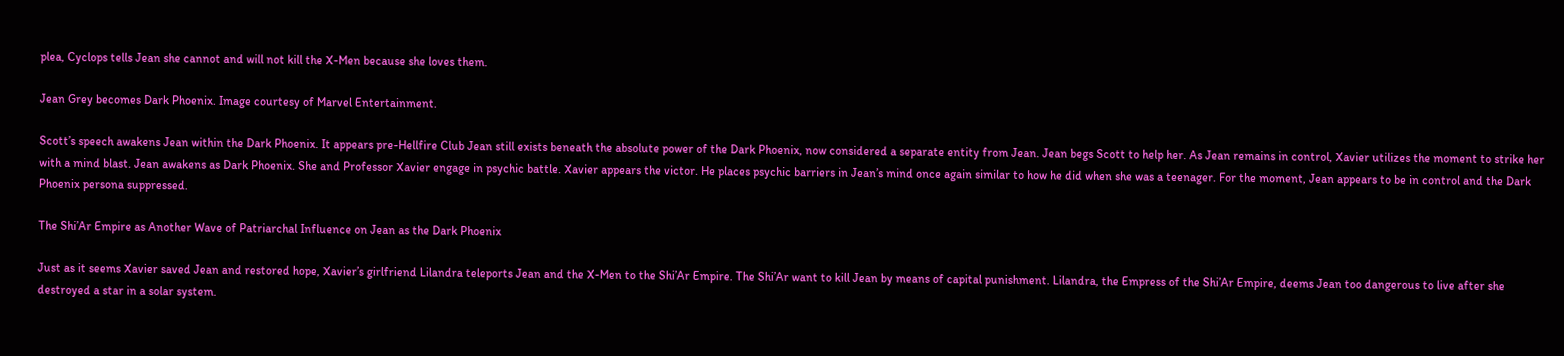plea, Cyclops tells Jean she cannot and will not kill the X-Men because she loves them.

Jean Grey becomes Dark Phoenix. Image courtesy of Marvel Entertainment.

Scott’s speech awakens Jean within the Dark Phoenix. It appears pre-Hellfire Club Jean still exists beneath the absolute power of the Dark Phoenix, now considered a separate entity from Jean. Jean begs Scott to help her. As Jean remains in control, Xavier utilizes the moment to strike her with a mind blast. Jean awakens as Dark Phoenix. She and Professor Xavier engage in psychic battle. Xavier appears the victor. He places psychic barriers in Jean’s mind once again similar to how he did when she was a teenager. For the moment, Jean appears to be in control and the Dark Phoenix persona suppressed.

The Shi’Ar Empire as Another Wave of Patriarchal Influence on Jean as the Dark Phoenix

Just as it seems Xavier saved Jean and restored hope, Xavier’s girlfriend Lilandra teleports Jean and the X-Men to the Shi’Ar Empire. The Shi’Ar want to kill Jean by means of capital punishment. Lilandra, the Empress of the Shi’Ar Empire, deems Jean too dangerous to live after she destroyed a star in a solar system.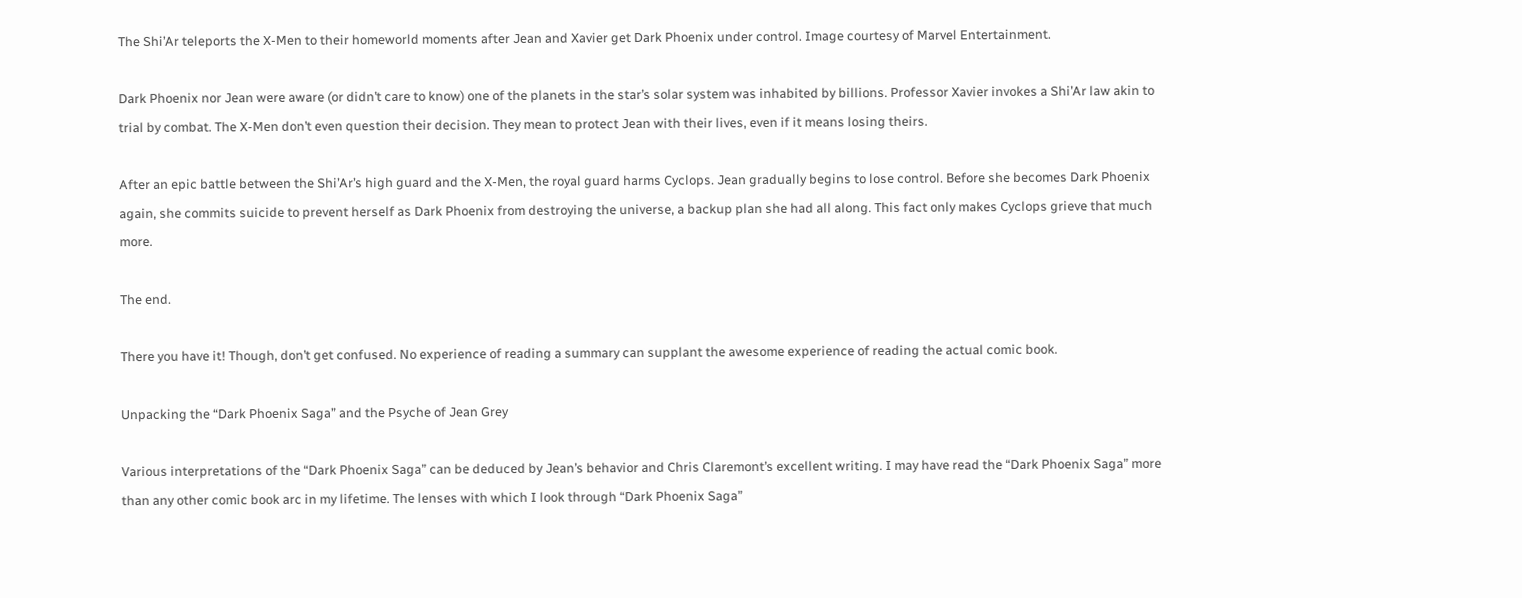The Shi’Ar teleports the X-Men to their homeworld moments after Jean and Xavier get Dark Phoenix under control. Image courtesy of Marvel Entertainment.

Dark Phoenix nor Jean were aware (or didn’t care to know) one of the planets in the star’s solar system was inhabited by billions. Professor Xavier invokes a Shi’Ar law akin to trial by combat. The X-Men don’t even question their decision. They mean to protect Jean with their lives, even if it means losing theirs.

After an epic battle between the Shi’Ar’s high guard and the X-Men, the royal guard harms Cyclops. Jean gradually begins to lose control. Before she becomes Dark Phoenix again, she commits suicide to prevent herself as Dark Phoenix from destroying the universe, a backup plan she had all along. This fact only makes Cyclops grieve that much more.

The end.

There you have it! Though, don’t get confused. No experience of reading a summary can supplant the awesome experience of reading the actual comic book.

Unpacking the “Dark Phoenix Saga” and the Psyche of Jean Grey

Various interpretations of the “Dark Phoenix Saga” can be deduced by Jean’s behavior and Chris Claremont’s excellent writing. I may have read the “Dark Phoenix Saga” more than any other comic book arc in my lifetime. The lenses with which I look through “Dark Phoenix Saga”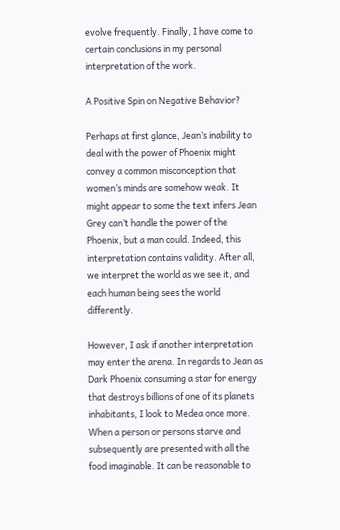evolve frequently. Finally, I have come to certain conclusions in my personal interpretation of the work.

A Positive Spin on Negative Behavior?

Perhaps at first glance, Jean’s inability to deal with the power of Phoenix might convey a common misconception that women’s minds are somehow weak. It might appear to some the text infers Jean Grey can’t handle the power of the Phoenix, but a man could. Indeed, this interpretation contains validity. After all, we interpret the world as we see it, and each human being sees the world differently.

However, I ask if another interpretation may enter the arena. In regards to Jean as Dark Phoenix consuming a star for energy that destroys billions of one of its planets inhabitants, I look to Medea once more. When a person or persons starve and subsequently are presented with all the food imaginable. It can be reasonable to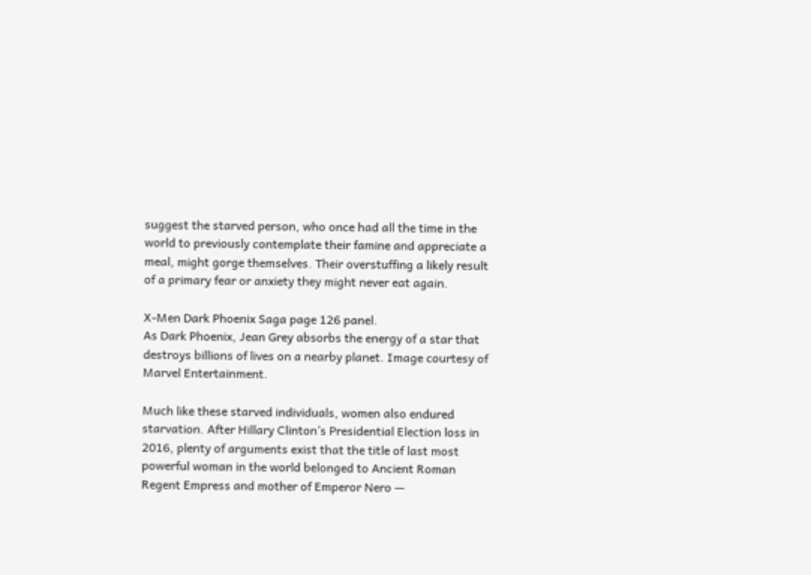suggest the starved person, who once had all the time in the world to previously contemplate their famine and appreciate a meal, might gorge themselves. Their overstuffing a likely result of a primary fear or anxiety they might never eat again.

X-Men Dark Phoenix Saga page 126 panel.
As Dark Phoenix, Jean Grey absorbs the energy of a star that destroys billions of lives on a nearby planet. Image courtesy of Marvel Entertainment.

Much like these starved individuals, women also endured starvation. After Hillary Clinton’s Presidential Election loss in 2016, plenty of arguments exist that the title of last most powerful woman in the world belonged to Ancient Roman Regent Empress and mother of Emperor Nero —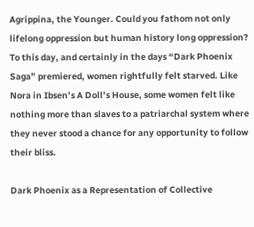Agrippina, the Younger. Could you fathom not only lifelong oppression but human history long oppression? To this day, and certainly in the days “Dark Phoenix Saga” premiered, women rightfully felt starved. Like Nora in Ibsen’s A Doll’s House, some women felt like nothing more than slaves to a patriarchal system where they never stood a chance for any opportunity to follow their bliss.

Dark Phoenix as a Representation of Collective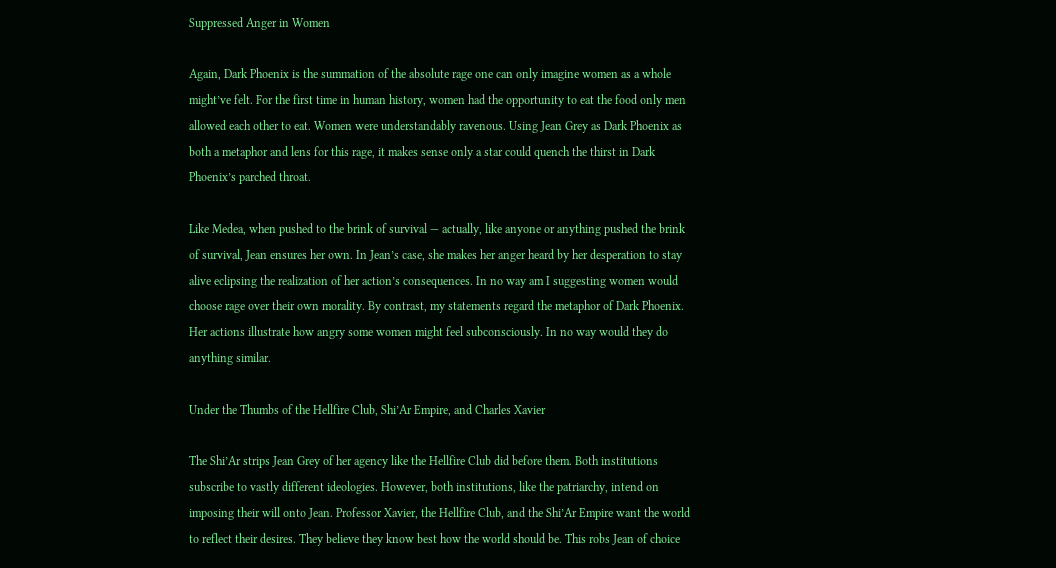Suppressed Anger in Women

Again, Dark Phoenix is the summation of the absolute rage one can only imagine women as a whole might’ve felt. For the first time in human history, women had the opportunity to eat the food only men allowed each other to eat. Women were understandably ravenous. Using Jean Grey as Dark Phoenix as both a metaphor and lens for this rage, it makes sense only a star could quench the thirst in Dark Phoenix’s parched throat.

Like Medea, when pushed to the brink of survival — actually, like anyone or anything pushed the brink of survival, Jean ensures her own. In Jean’s case, she makes her anger heard by her desperation to stay alive eclipsing the realization of her action’s consequences. In no way am I suggesting women would choose rage over their own morality. By contrast, my statements regard the metaphor of Dark Phoenix. Her actions illustrate how angry some women might feel subconsciously. In no way would they do anything similar.

Under the Thumbs of the Hellfire Club, Shi’Ar Empire, and Charles Xavier

The Shi’Ar strips Jean Grey of her agency like the Hellfire Club did before them. Both institutions subscribe to vastly different ideologies. However, both institutions, like the patriarchy, intend on imposing their will onto Jean. Professor Xavier, the Hellfire Club, and the Shi’Ar Empire want the world to reflect their desires. They believe they know best how the world should be. This robs Jean of choice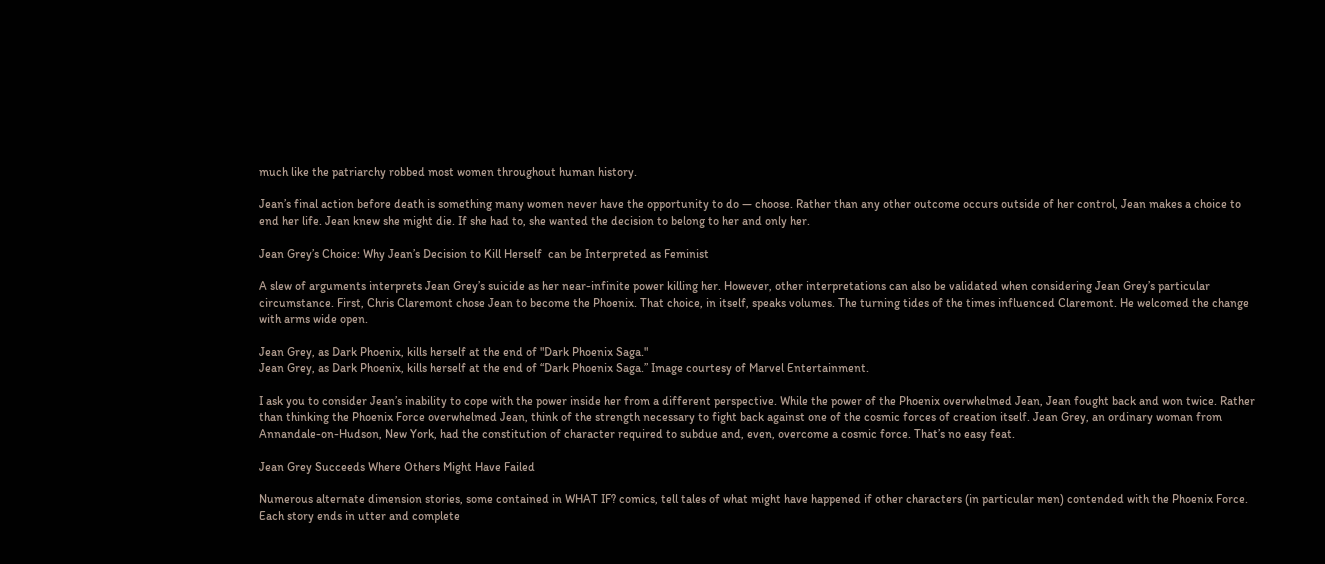much like the patriarchy robbed most women throughout human history.

Jean’s final action before death is something many women never have the opportunity to do — choose. Rather than any other outcome occurs outside of her control, Jean makes a choice to end her life. Jean knew she might die. If she had to, she wanted the decision to belong to her and only her.

Jean Grey’s Choice: Why Jean’s Decision to Kill Herself  can be Interpreted as Feminist

A slew of arguments interprets Jean Grey’s suicide as her near-infinite power killing her. However, other interpretations can also be validated when considering Jean Grey’s particular circumstance. First, Chris Claremont chose Jean to become the Phoenix. That choice, in itself, speaks volumes. The turning tides of the times influenced Claremont. He welcomed the change with arms wide open.

Jean Grey, as Dark Phoenix, kills herself at the end of "Dark Phoenix Saga."
Jean Grey, as Dark Phoenix, kills herself at the end of “Dark Phoenix Saga.” Image courtesy of Marvel Entertainment.

I ask you to consider Jean’s inability to cope with the power inside her from a different perspective. While the power of the Phoenix overwhelmed Jean, Jean fought back and won twice. Rather than thinking the Phoenix Force overwhelmed Jean, think of the strength necessary to fight back against one of the cosmic forces of creation itself. Jean Grey, an ordinary woman from Annandale-on-Hudson, New York, had the constitution of character required to subdue and, even, overcome a cosmic force. That’s no easy feat.

Jean Grey Succeeds Where Others Might Have Failed

Numerous alternate dimension stories, some contained in WHAT IF? comics, tell tales of what might have happened if other characters (in particular men) contended with the Phoenix Force. Each story ends in utter and complete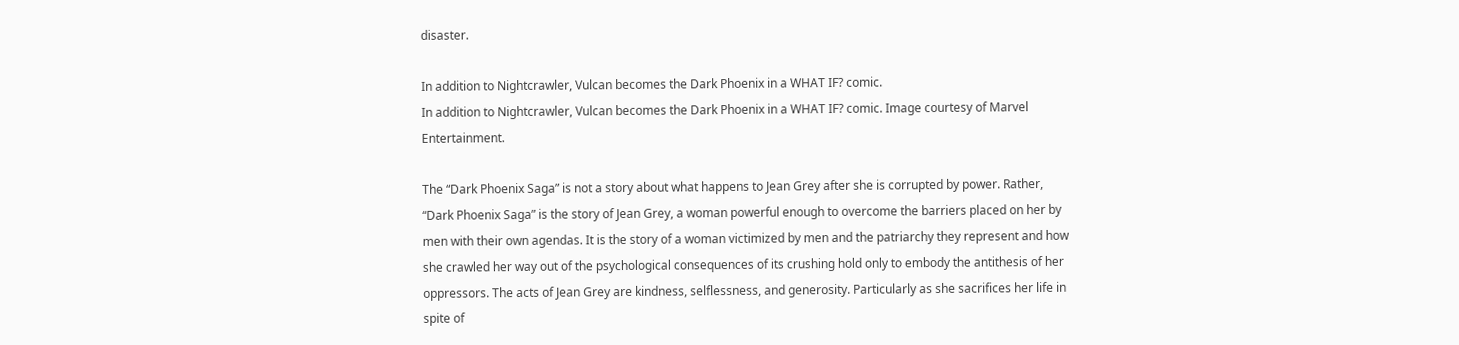disaster.

In addition to Nightcrawler, Vulcan becomes the Dark Phoenix in a WHAT IF? comic.
In addition to Nightcrawler, Vulcan becomes the Dark Phoenix in a WHAT IF? comic. Image courtesy of Marvel Entertainment.

The “Dark Phoenix Saga” is not a story about what happens to Jean Grey after she is corrupted by power. Rather, “Dark Phoenix Saga” is the story of Jean Grey, a woman powerful enough to overcome the barriers placed on her by men with their own agendas. It is the story of a woman victimized by men and the patriarchy they represent and how she crawled her way out of the psychological consequences of its crushing hold only to embody the antithesis of her oppressors. The acts of Jean Grey are kindness, selflessness, and generosity. Particularly as she sacrifices her life in spite of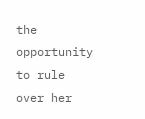the opportunity to rule over her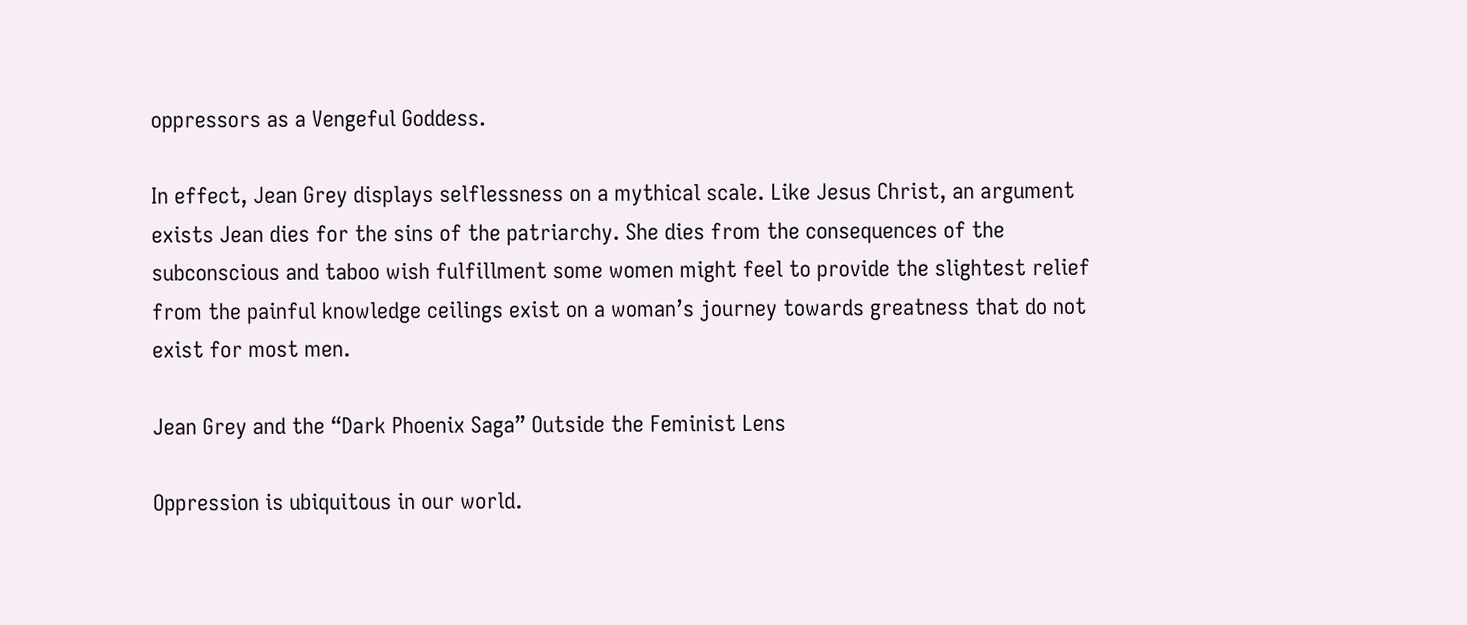oppressors as a Vengeful Goddess.

In effect, Jean Grey displays selflessness on a mythical scale. Like Jesus Christ, an argument exists Jean dies for the sins of the patriarchy. She dies from the consequences of the subconscious and taboo wish fulfillment some women might feel to provide the slightest relief from the painful knowledge ceilings exist on a woman’s journey towards greatness that do not exist for most men.

Jean Grey and the “Dark Phoenix Saga” Outside the Feminist Lens

Oppression is ubiquitous in our world.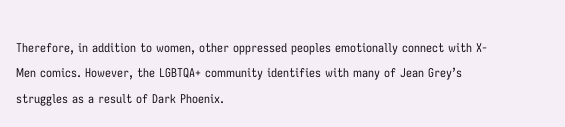Therefore, in addition to women, other oppressed peoples emotionally connect with X-Men comics. However, the LGBTQA+ community identifies with many of Jean Grey’s struggles as a result of Dark Phoenix.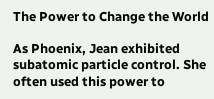The Power to Change the World

As Phoenix, Jean exhibited subatomic particle control. She often used this power to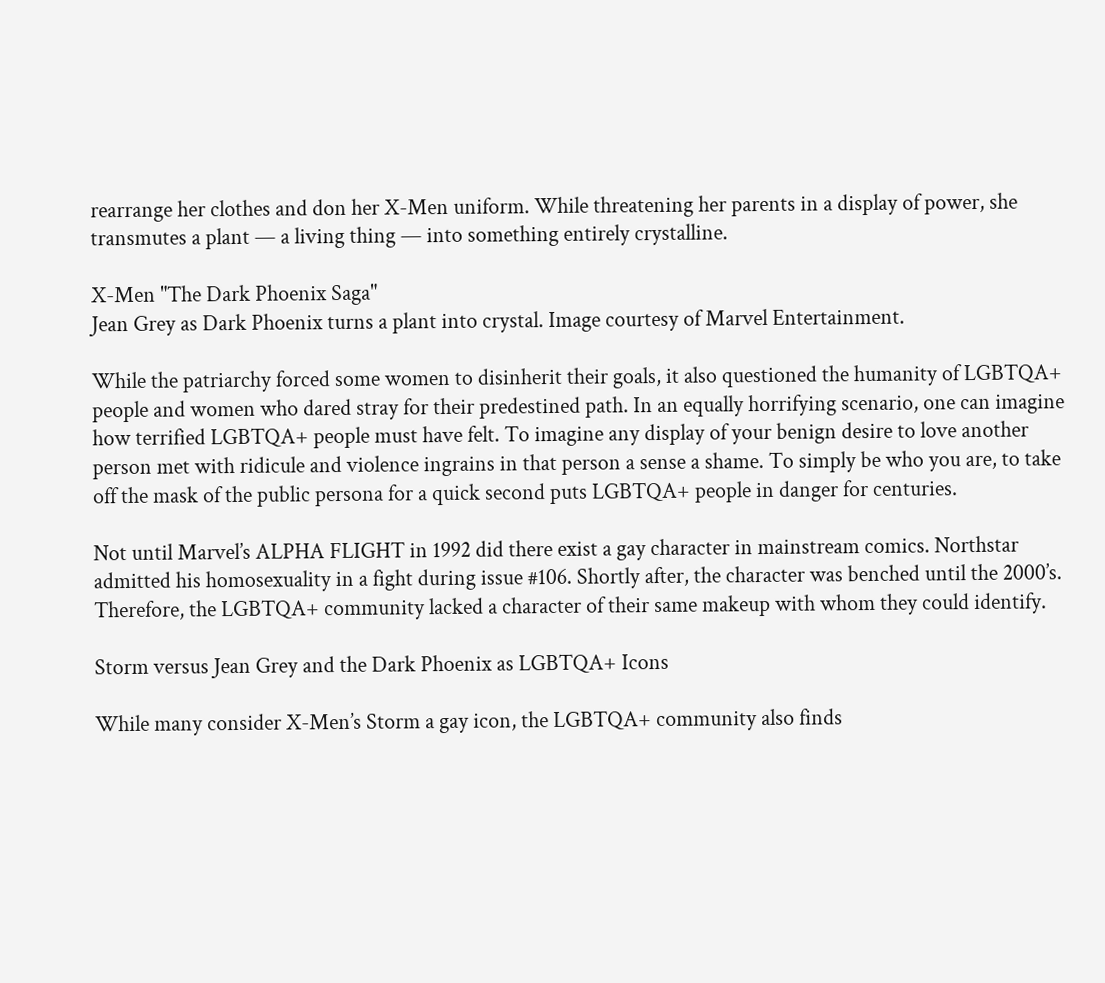rearrange her clothes and don her X-Men uniform. While threatening her parents in a display of power, she transmutes a plant — a living thing — into something entirely crystalline.

X-Men "The Dark Phoenix Saga"
Jean Grey as Dark Phoenix turns a plant into crystal. Image courtesy of Marvel Entertainment.

While the patriarchy forced some women to disinherit their goals, it also questioned the humanity of LGBTQA+ people and women who dared stray for their predestined path. In an equally horrifying scenario, one can imagine how terrified LGBTQA+ people must have felt. To imagine any display of your benign desire to love another person met with ridicule and violence ingrains in that person a sense a shame. To simply be who you are, to take off the mask of the public persona for a quick second puts LGBTQA+ people in danger for centuries.

Not until Marvel’s ALPHA FLIGHT in 1992 did there exist a gay character in mainstream comics. Northstar admitted his homosexuality in a fight during issue #106. Shortly after, the character was benched until the 2000’s. Therefore, the LGBTQA+ community lacked a character of their same makeup with whom they could identify.

Storm versus Jean Grey and the Dark Phoenix as LGBTQA+ Icons

While many consider X-Men’s Storm a gay icon, the LGBTQA+ community also finds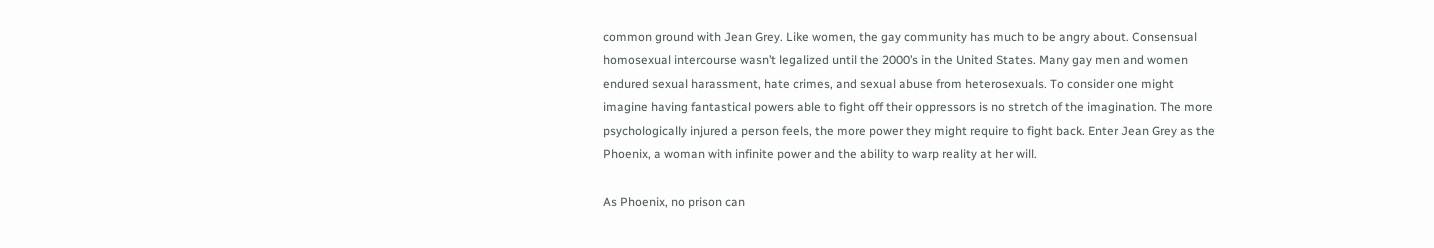common ground with Jean Grey. Like women, the gay community has much to be angry about. Consensual homosexual intercourse wasn’t legalized until the 2000’s in the United States. Many gay men and women endured sexual harassment, hate crimes, and sexual abuse from heterosexuals. To consider one might imagine having fantastical powers able to fight off their oppressors is no stretch of the imagination. The more psychologically injured a person feels, the more power they might require to fight back. Enter Jean Grey as the Phoenix, a woman with infinite power and the ability to warp reality at her will.

As Phoenix, no prison can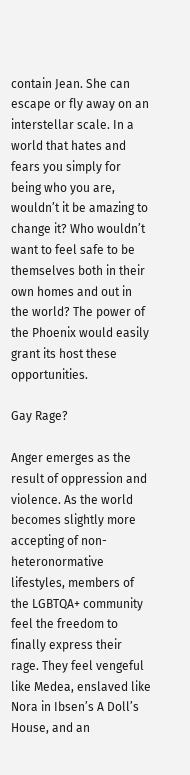contain Jean. She can escape or fly away on an interstellar scale. In a world that hates and fears you simply for being who you are, wouldn’t it be amazing to change it? Who wouldn’t want to feel safe to be themselves both in their own homes and out in the world? The power of the Phoenix would easily grant its host these opportunities.

Gay Rage?

Anger emerges as the result of oppression and violence. As the world becomes slightly more accepting of non-heteronormative lifestyles, members of the LGBTQA+ community feel the freedom to finally express their rage. They feel vengeful like Medea, enslaved like Nora in Ibsen’s A Doll’s House, and an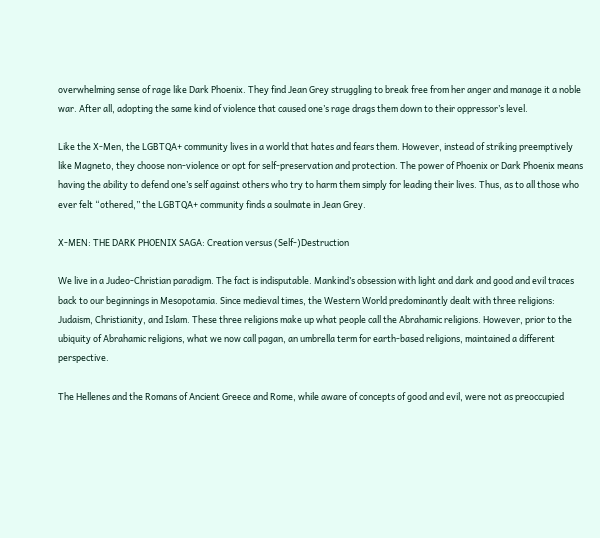overwhelming sense of rage like Dark Phoenix. They find Jean Grey struggling to break free from her anger and manage it a noble war. After all, adopting the same kind of violence that caused one’s rage drags them down to their oppressor’s level.

Like the X-Men, the LGBTQA+ community lives in a world that hates and fears them. However, instead of striking preemptively like Magneto, they choose non-violence or opt for self-preservation and protection. The power of Phoenix or Dark Phoenix means having the ability to defend one’s self against others who try to harm them simply for leading their lives. Thus, as to all those who ever felt “othered,” the LGBTQA+ community finds a soulmate in Jean Grey.

X-MEN: THE DARK PHOENIX SAGA: Creation versus (Self-)Destruction

We live in a Judeo-Christian paradigm. The fact is indisputable. Mankind’s obsession with light and dark and good and evil traces back to our beginnings in Mesopotamia. Since medieval times, the Western World predominantly dealt with three religions: Judaism, Christianity, and Islam. These three religions make up what people call the Abrahamic religions. However, prior to the ubiquity of Abrahamic religions, what we now call pagan, an umbrella term for earth-based religions, maintained a different perspective.

The Hellenes and the Romans of Ancient Greece and Rome, while aware of concepts of good and evil, were not as preoccupied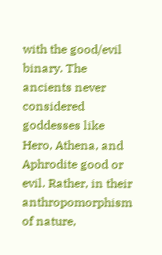with the good/evil binary. The ancients never considered goddesses like Hero, Athena, and Aphrodite good or evil. Rather, in their anthropomorphism of nature,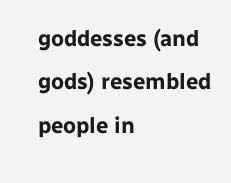goddesses (and gods) resembled people in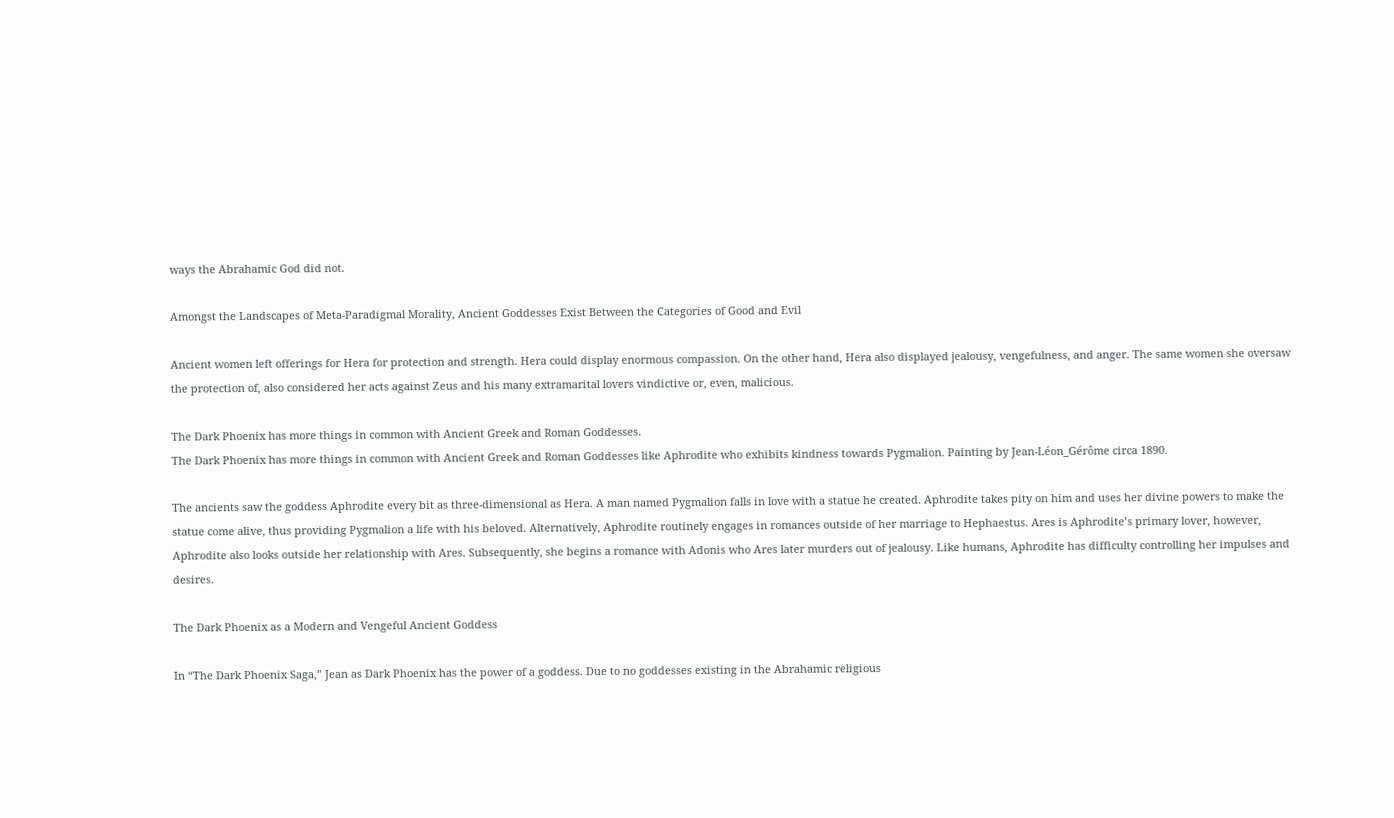ways the Abrahamic God did not.

Amongst the Landscapes of Meta-Paradigmal Morality, Ancient Goddesses Exist Between the Categories of Good and Evil

Ancient women left offerings for Hera for protection and strength. Hera could display enormous compassion. On the other hand, Hera also displayed jealousy, vengefulness, and anger. The same women she oversaw the protection of, also considered her acts against Zeus and his many extramarital lovers vindictive or, even, malicious.

The Dark Phoenix has more things in common with Ancient Greek and Roman Goddesses.
The Dark Phoenix has more things in common with Ancient Greek and Roman Goddesses like Aphrodite who exhibits kindness towards Pygmalion. Painting by Jean-Léon_Gérôme circa 1890.

The ancients saw the goddess Aphrodite every bit as three-dimensional as Hera. A man named Pygmalion falls in love with a statue he created. Aphrodite takes pity on him and uses her divine powers to make the statue come alive, thus providing Pygmalion a life with his beloved. Alternatively, Aphrodite routinely engages in romances outside of her marriage to Hephaestus. Ares is Aphrodite’s primary lover, however, Aphrodite also looks outside her relationship with Ares. Subsequently, she begins a romance with Adonis who Ares later murders out of jealousy. Like humans, Aphrodite has difficulty controlling her impulses and desires.

The Dark Phoenix as a Modern and Vengeful Ancient Goddess

In “The Dark Phoenix Saga,” Jean as Dark Phoenix has the power of a goddess. Due to no goddesses existing in the Abrahamic religious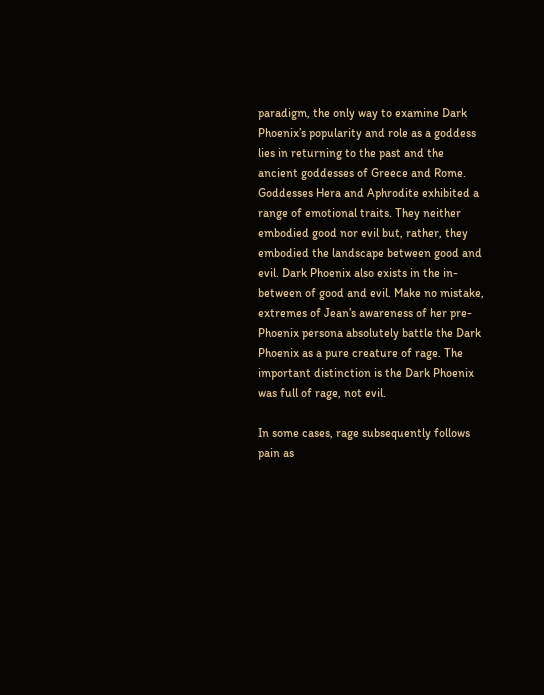paradigm, the only way to examine Dark Phoenix’s popularity and role as a goddess lies in returning to the past and the ancient goddesses of Greece and Rome. Goddesses Hera and Aphrodite exhibited a range of emotional traits. They neither embodied good nor evil but, rather, they embodied the landscape between good and evil. Dark Phoenix also exists in the in-between of good and evil. Make no mistake, extremes of Jean’s awareness of her pre-Phoenix persona absolutely battle the Dark Phoenix as a pure creature of rage. The important distinction is the Dark Phoenix was full of rage, not evil.

In some cases, rage subsequently follows pain as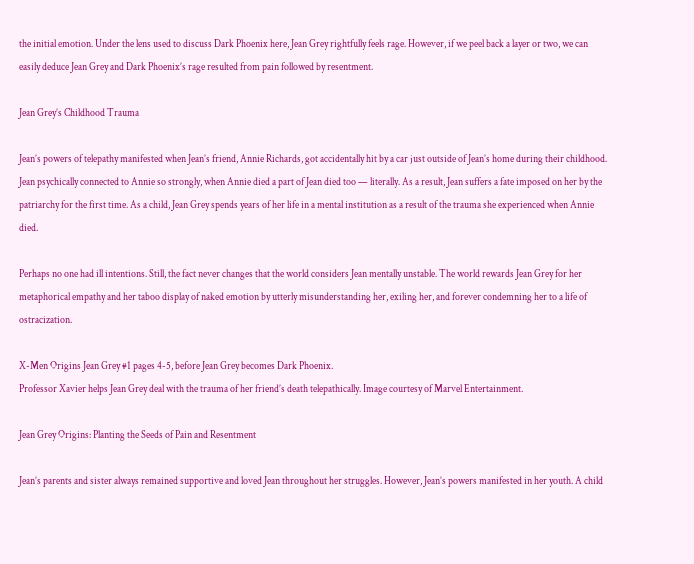the initial emotion. Under the lens used to discuss Dark Phoenix here, Jean Grey rightfully feels rage. However, if we peel back a layer or two, we can easily deduce Jean Grey and Dark Phoenix’s rage resulted from pain followed by resentment.

Jean Grey’s Childhood Trauma

Jean’s powers of telepathy manifested when Jean’s friend, Annie Richards, got accidentally hit by a car just outside of Jean’s home during their childhood. Jean psychically connected to Annie so strongly, when Annie died a part of Jean died too — literally. As a result, Jean suffers a fate imposed on her by the patriarchy for the first time. As a child, Jean Grey spends years of her life in a mental institution as a result of the trauma she experienced when Annie died.

Perhaps no one had ill intentions. Still, the fact never changes that the world considers Jean mentally unstable. The world rewards Jean Grey for her metaphorical empathy and her taboo display of naked emotion by utterly misunderstanding her, exiling her, and forever condemning her to a life of ostracization.

X-Men Origins Jean Grey #1 pages 4-5, before Jean Grey becomes Dark Phoenix.
Professor Xavier helps Jean Grey deal with the trauma of her friend’s death telepathically. Image courtesy of Marvel Entertainment.

Jean Grey Origins: Planting the Seeds of Pain and Resentment

Jean’s parents and sister always remained supportive and loved Jean throughout her struggles. However, Jean’s powers manifested in her youth. A child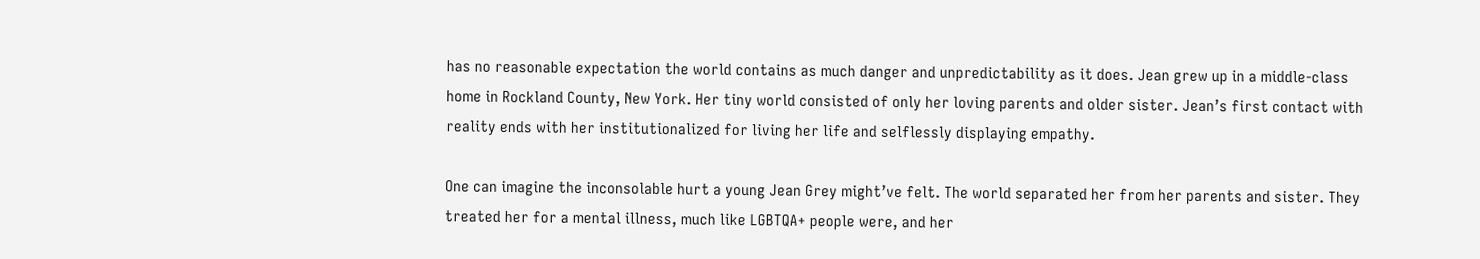has no reasonable expectation the world contains as much danger and unpredictability as it does. Jean grew up in a middle-class home in Rockland County, New York. Her tiny world consisted of only her loving parents and older sister. Jean’s first contact with reality ends with her institutionalized for living her life and selflessly displaying empathy.

One can imagine the inconsolable hurt a young Jean Grey might’ve felt. The world separated her from her parents and sister. They treated her for a mental illness, much like LGBTQA+ people were, and her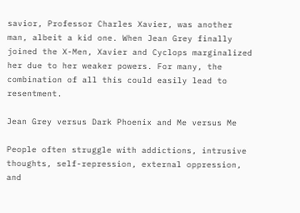savior, Professor Charles Xavier, was another man, albeit a kid one. When Jean Grey finally joined the X-Men, Xavier and Cyclops marginalized her due to her weaker powers. For many, the combination of all this could easily lead to resentment.

Jean Grey versus Dark Phoenix and Me versus Me

People often struggle with addictions, intrusive thoughts, self-repression, external oppression, and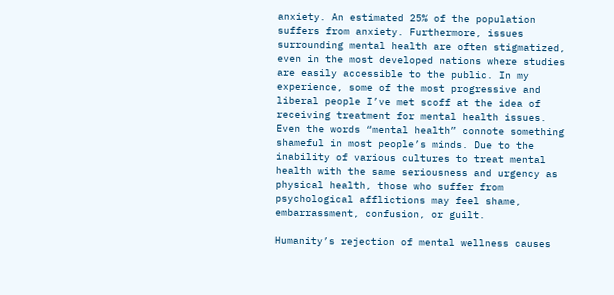anxiety. An estimated 25% of the population suffers from anxiety. Furthermore, issues surrounding mental health are often stigmatized, even in the most developed nations where studies are easily accessible to the public. In my experience, some of the most progressive and liberal people I’ve met scoff at the idea of receiving treatment for mental health issues. Even the words “mental health” connote something shameful in most people’s minds. Due to the inability of various cultures to treat mental health with the same seriousness and urgency as physical health, those who suffer from psychological afflictions may feel shame, embarrassment, confusion, or guilt.

Humanity’s rejection of mental wellness causes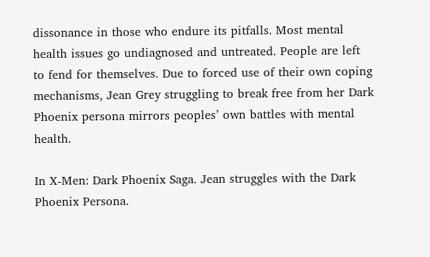dissonance in those who endure its pitfalls. Most mental health issues go undiagnosed and untreated. People are left to fend for themselves. Due to forced use of their own coping mechanisms, Jean Grey struggling to break free from her Dark Phoenix persona mirrors peoples’ own battles with mental health.

In X-Men: Dark Phoenix Saga. Jean struggles with the Dark Phoenix Persona.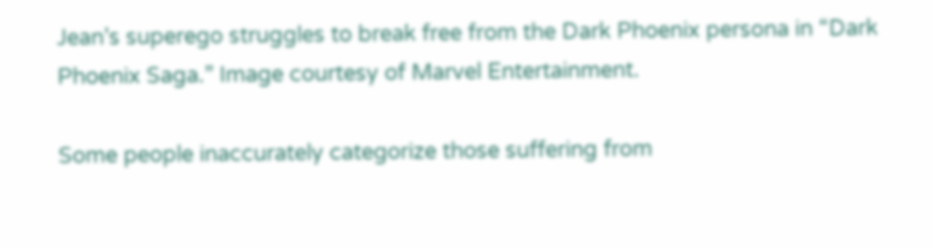Jean’s superego struggles to break free from the Dark Phoenix persona in “Dark Phoenix Saga.” Image courtesy of Marvel Entertainment.

Some people inaccurately categorize those suffering from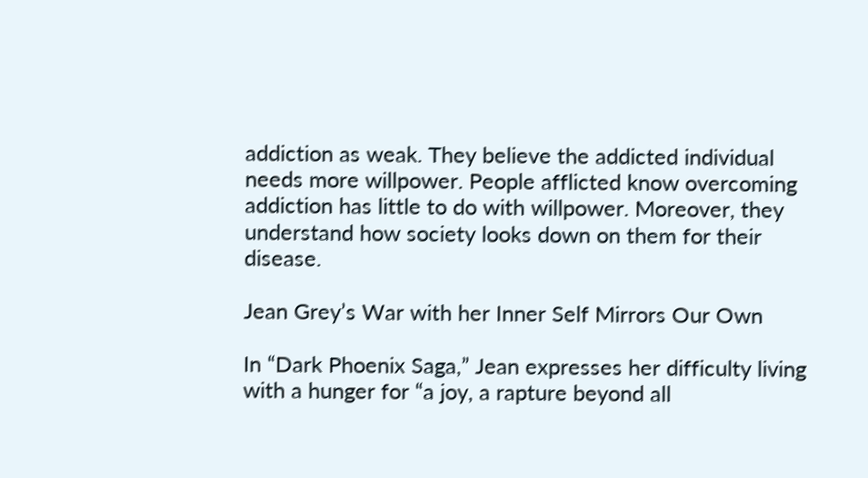addiction as weak. They believe the addicted individual needs more willpower. People afflicted know overcoming addiction has little to do with willpower. Moreover, they understand how society looks down on them for their disease.

Jean Grey’s War with her Inner Self Mirrors Our Own

In “Dark Phoenix Saga,” Jean expresses her difficulty living with a hunger for “a joy, a rapture beyond all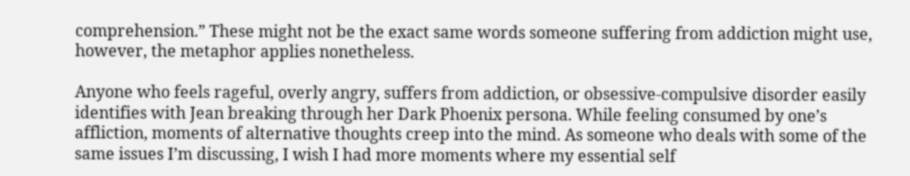comprehension.” These might not be the exact same words someone suffering from addiction might use, however, the metaphor applies nonetheless.

Anyone who feels rageful, overly angry, suffers from addiction, or obsessive-compulsive disorder easily identifies with Jean breaking through her Dark Phoenix persona. While feeling consumed by one’s affliction, moments of alternative thoughts creep into the mind. As someone who deals with some of the same issues I’m discussing, I wish I had more moments where my essential self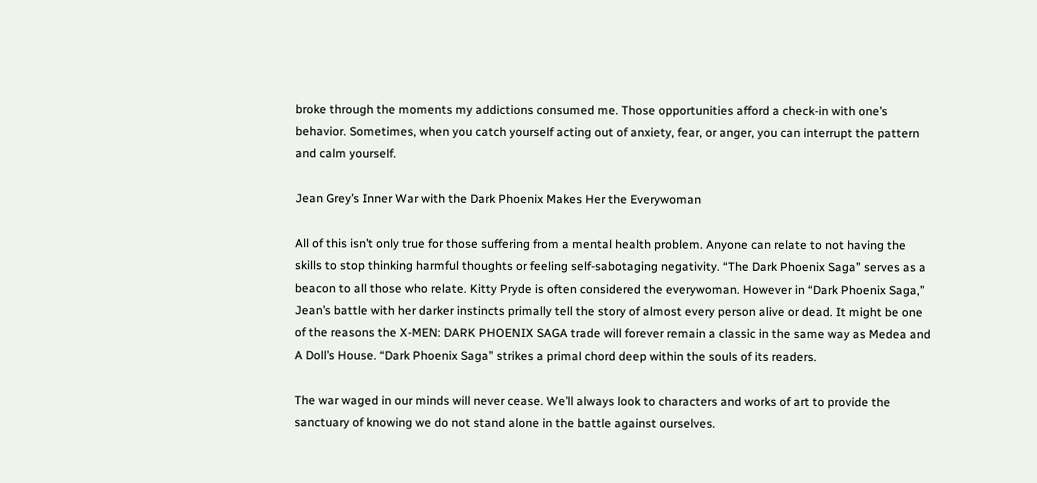broke through the moments my addictions consumed me. Those opportunities afford a check-in with one’s behavior. Sometimes, when you catch yourself acting out of anxiety, fear, or anger, you can interrupt the pattern and calm yourself.

Jean Grey’s Inner War with the Dark Phoenix Makes Her the Everywoman

All of this isn’t only true for those suffering from a mental health problem. Anyone can relate to not having the skills to stop thinking harmful thoughts or feeling self-sabotaging negativity. “The Dark Phoenix Saga” serves as a beacon to all those who relate. Kitty Pryde is often considered the everywoman. However in “Dark Phoenix Saga,” Jean’s battle with her darker instincts primally tell the story of almost every person alive or dead. It might be one of the reasons the X-MEN: DARK PHOENIX SAGA trade will forever remain a classic in the same way as Medea and A Doll’s House. “Dark Phoenix Saga” strikes a primal chord deep within the souls of its readers.

The war waged in our minds will never cease. We’ll always look to characters and works of art to provide the sanctuary of knowing we do not stand alone in the battle against ourselves.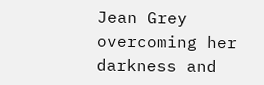Jean Grey overcoming her darkness and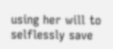using her will to selflessly save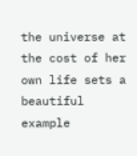the universe at the cost of her own life sets a beautiful example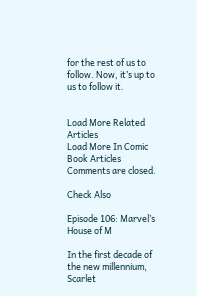for the rest of us to follow. Now, it’s up to us to follow it.


Load More Related Articles
Load More In Comic Book Articles
Comments are closed.

Check Also

Episode 106: Marvel’s House of M

In the first decade of the new millennium, Scarlet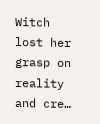Witch lost her grasp on reality and cre…